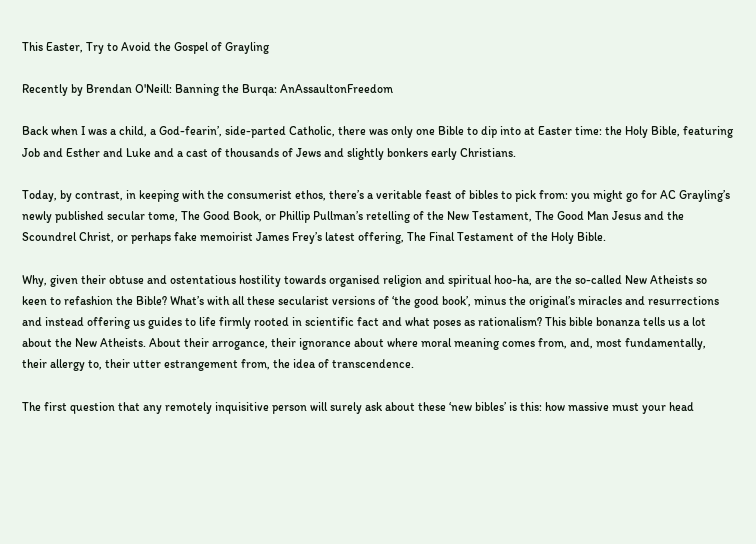This Easter, Try to Avoid the Gospel of Grayling

Recently by Brendan O'Neill: Banning the Burqa: AnAssaultonFreedom

Back when I was a child, a God-fearin’, side-parted Catholic, there was only one Bible to dip into at Easter time: the Holy Bible, featuring Job and Esther and Luke and a cast of thousands of Jews and slightly bonkers early Christians.

Today, by contrast, in keeping with the consumerist ethos, there’s a veritable feast of bibles to pick from: you might go for AC Grayling’s newly published secular tome, The Good Book, or Phillip Pullman’s retelling of the New Testament, The Good Man Jesus and the Scoundrel Christ, or perhaps fake memoirist James Frey’s latest offering, The Final Testament of the Holy Bible.

Why, given their obtuse and ostentatious hostility towards organised religion and spiritual hoo-ha, are the so-called New Atheists so keen to refashion the Bible? What’s with all these secularist versions of ‘the good book’, minus the original’s miracles and resurrections and instead offering us guides to life firmly rooted in scientific fact and what poses as rationalism? This bible bonanza tells us a lot about the New Atheists. About their arrogance, their ignorance about where moral meaning comes from, and, most fundamentally, their allergy to, their utter estrangement from, the idea of transcendence.

The first question that any remotely inquisitive person will surely ask about these ‘new bibles’ is this: how massive must your head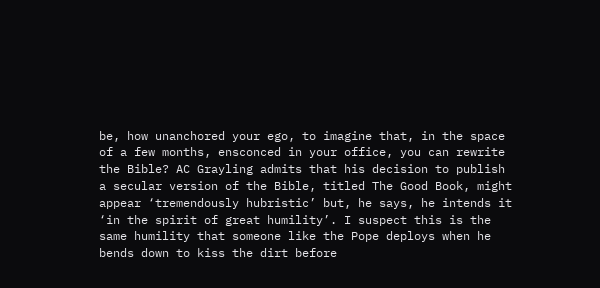be, how unanchored your ego, to imagine that, in the space of a few months, ensconced in your office, you can rewrite the Bible? AC Grayling admits that his decision to publish a secular version of the Bible, titled The Good Book, might appear ‘tremendously hubristic’ but, he says, he intends it ‘in the spirit of great humility’. I suspect this is the same humility that someone like the Pope deploys when he bends down to kiss the dirt before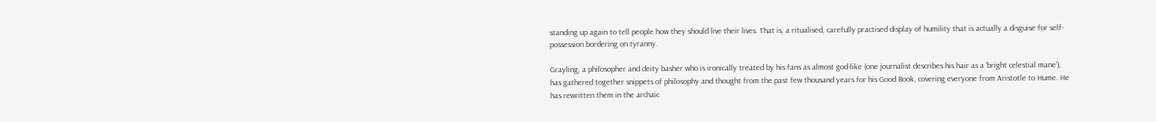standing up again to tell people how they should live their lives. That is, a ritualised, carefully practised display of humility that is actually a disguise for self-possession bordering on tyranny.

Grayling, a philosopher and deity basher who is ironically treated by his fans as almost god-like (one journalist describes his hair as a ‘bright celestial mane’), has gathered together snippets of philosophy and thought from the past few thousand years for his Good Book, covering everyone from Aristotle to Hume. He has rewritten them in the archaic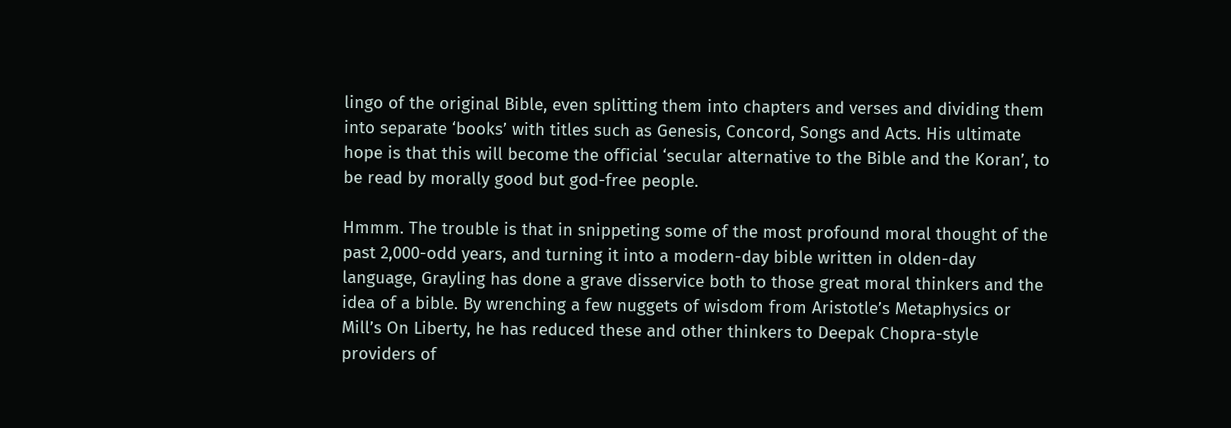lingo of the original Bible, even splitting them into chapters and verses and dividing them into separate ‘books’ with titles such as Genesis, Concord, Songs and Acts. His ultimate hope is that this will become the official ‘secular alternative to the Bible and the Koran’, to be read by morally good but god-free people.

Hmmm. The trouble is that in snippeting some of the most profound moral thought of the past 2,000-odd years, and turning it into a modern-day bible written in olden-day language, Grayling has done a grave disservice both to those great moral thinkers and the idea of a bible. By wrenching a few nuggets of wisdom from Aristotle’s Metaphysics or Mill’s On Liberty, he has reduced these and other thinkers to Deepak Chopra-style providers of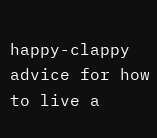happy-clappy advice for how to live a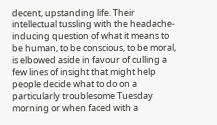decent, upstanding life. Their intellectual tussling with the headache-inducing question of what it means to be human, to be conscious, to be moral, is elbowed aside in favour of culling a few lines of insight that might help people decide what to do on a particularly troublesome Tuesday morning or when faced with a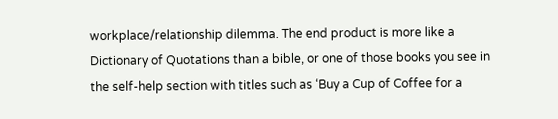workplace/relationship dilemma. The end product is more like a Dictionary of Quotations than a bible, or one of those books you see in the self-help section with titles such as ‘Buy a Cup of Coffee for a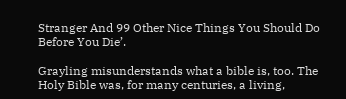Stranger And 99 Other Nice Things You Should Do Before You Die’.

Grayling misunderstands what a bible is, too. The Holy Bible was, for many centuries, a living,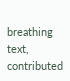breathing text, contributed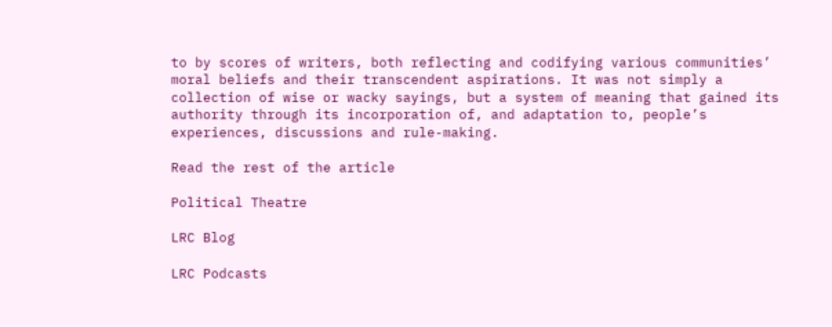to by scores of writers, both reflecting and codifying various communities’ moral beliefs and their transcendent aspirations. It was not simply a collection of wise or wacky sayings, but a system of meaning that gained its authority through its incorporation of, and adaptation to, people’s experiences, discussions and rule-making.

Read the rest of the article

Political Theatre

LRC Blog

LRC Podcasts